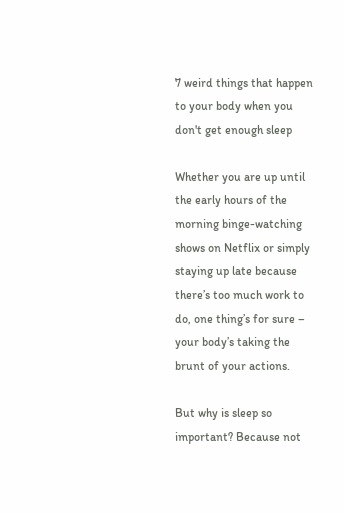7 weird things that happen to your body when you don't get enough sleep

Whether you are up until the early hours of the morning binge-watching shows on Netflix or simply staying up late because there’s too much work to do, one thing’s for sure – your body’s taking the brunt of your actions.

But why is sleep so important? Because not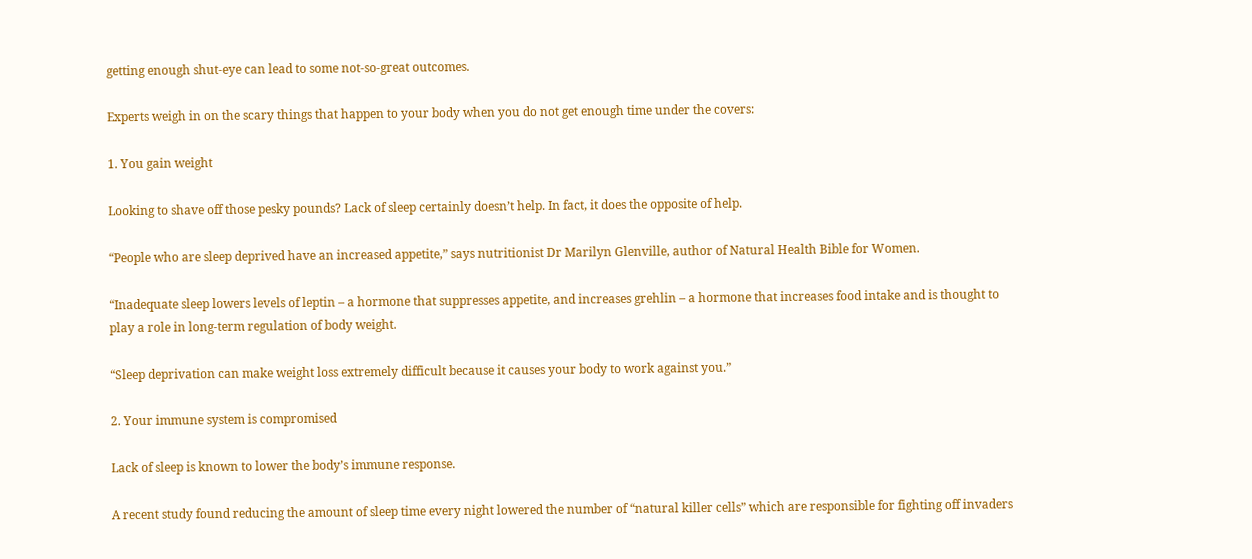getting enough shut-eye can lead to some not-so-great outcomes.

Experts weigh in on the scary things that happen to your body when you do not get enough time under the covers:

1. You gain weight

Looking to shave off those pesky pounds? Lack of sleep certainly doesn’t help. In fact, it does the opposite of help.

“People who are sleep deprived have an increased appetite,” says nutritionist Dr Marilyn Glenville, author of Natural Health Bible for Women.

“Inadequate sleep lowers levels of leptin – a hormone that suppresses appetite, and increases grehlin – a hormone that increases food intake and is thought to play a role in long-term regulation of body weight.

“Sleep deprivation can make weight loss extremely difficult because it causes your body to work against you.”

2. Your immune system is compromised

Lack of sleep is known to lower the body’s immune response.

A recent study found reducing the amount of sleep time every night lowered the number of “natural killer cells” which are responsible for fighting off invaders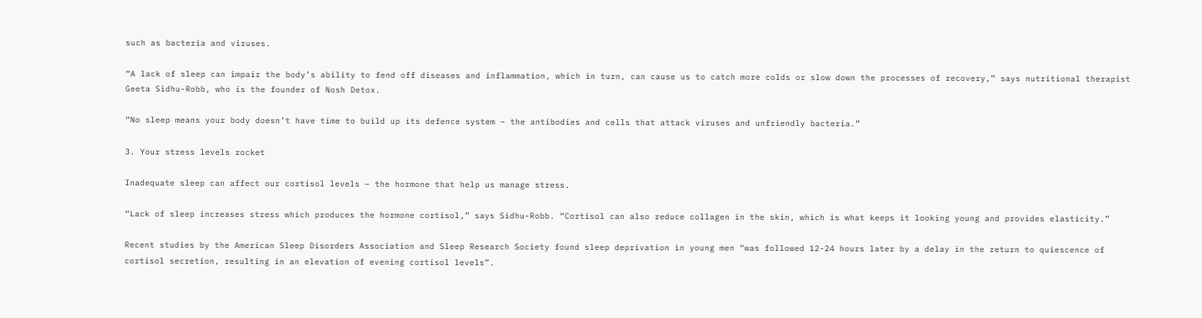such as bacteria and viruses.

“A lack of sleep can impair the body’s ability to fend off diseases and inflammation, which in turn, can cause us to catch more colds or slow down the processes of recovery,” says nutritional therapist Geeta Sidhu-Robb, who is the founder of Nosh Detox.

“No sleep means your body doesn’t have time to build up its defence system – the antibodies and cells that attack viruses and unfriendly bacteria.”

3. Your stress levels rocket

Inadequate sleep can affect our cortisol levels – the hormone that help us manage stress.

“Lack of sleep increases stress which produces the hormone cortisol,” says Sidhu-Robb. “Cortisol can also reduce collagen in the skin, which is what keeps it looking young and provides elasticity.”

Recent studies by the American Sleep Disorders Association and Sleep Research Society found sleep deprivation in young men “was followed 12-24 hours later by a delay in the return to quiescence of cortisol secretion, resulting in an elevation of evening cortisol levels”.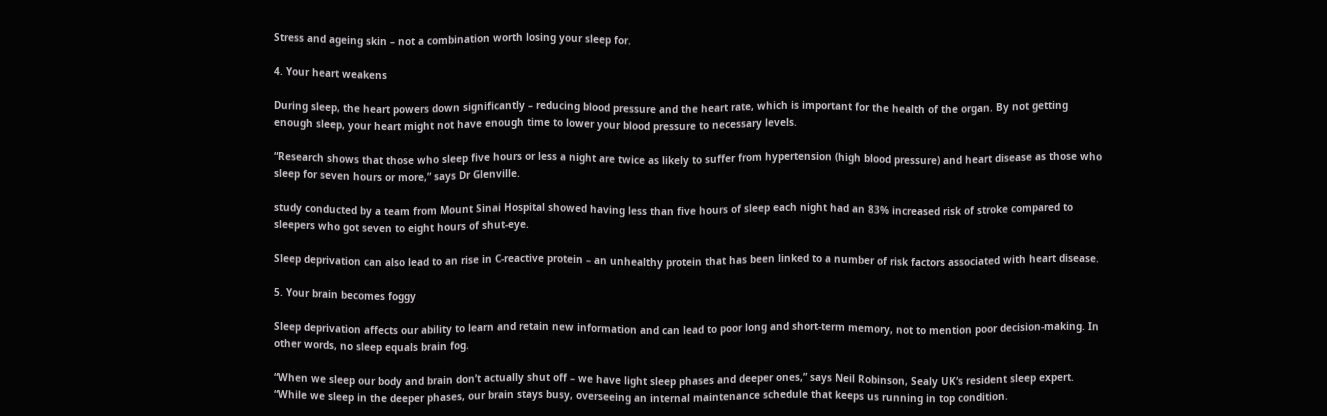Stress and ageing skin – not a combination worth losing your sleep for.

4. Your heart weakens

During sleep, the heart powers down significantly – reducing blood pressure and the heart rate, which is important for the health of the organ. By not getting enough sleep, your heart might not have enough time to lower your blood pressure to necessary levels.

“Research shows that those who sleep five hours or less a night are twice as likely to suffer from hypertension (high blood pressure) and heart disease as those who sleep for seven hours or more,” says Dr Glenville.

study conducted by a team from Mount Sinai Hospital showed having less than five hours of sleep each night had an 83% increased risk of stroke compared to sleepers who got seven to eight hours of shut-eye.

Sleep deprivation can also lead to an rise in C-reactive protein – an unhealthy protein that has been linked to a number of risk factors associated with heart disease.

5. Your brain becomes foggy

Sleep deprivation affects our ability to learn and retain new information and can lead to poor long and short-term memory, not to mention poor decision-making. In other words, no sleep equals brain fog.

“When we sleep our body and brain don’t actually shut off – we have light sleep phases and deeper ones,” says Neil Robinson, Sealy UK‘s resident sleep expert. “While we sleep in the deeper phases, our brain stays busy, overseeing an internal maintenance schedule that keeps us running in top condition.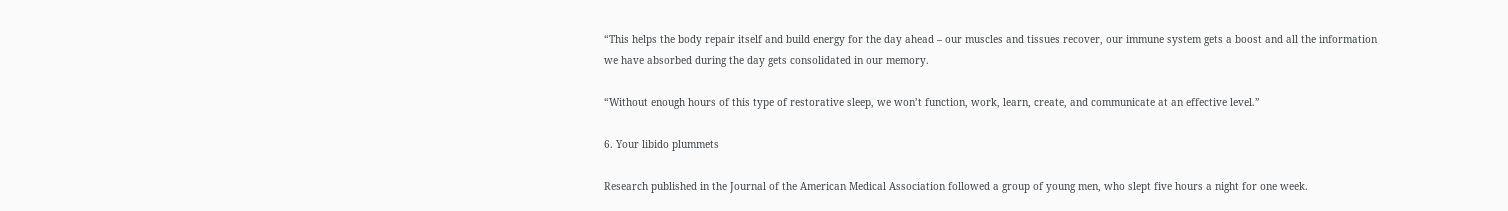“This helps the body repair itself and build energy for the day ahead – our muscles and tissues recover, our immune system gets a boost and all the information we have absorbed during the day gets consolidated in our memory.

“Without enough hours of this type of restorative sleep, we won’t function, work, learn, create, and communicate at an effective level.”

6. Your libido plummets

Research published in the Journal of the American Medical Association followed a group of young men, who slept five hours a night for one week.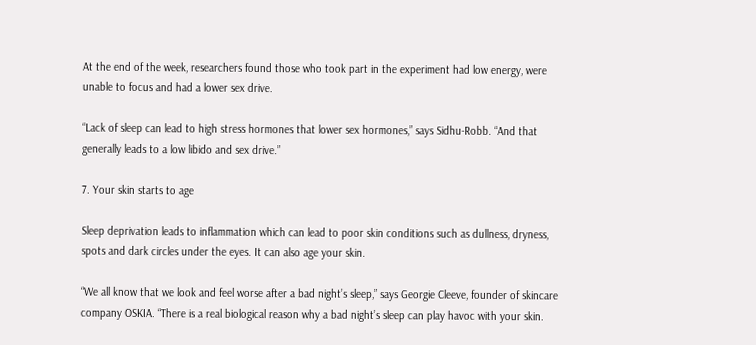At the end of the week, researchers found those who took part in the experiment had low energy, were unable to focus and had a lower sex drive.

“Lack of sleep can lead to high stress hormones that lower sex hormones,” says Sidhu-Robb. “And that generally leads to a low libido and sex drive.”

7. Your skin starts to age

Sleep deprivation leads to inflammation which can lead to poor skin conditions such as dullness, dryness, spots and dark circles under the eyes. It can also age your skin.

“We all know that we look and feel worse after a bad night’s sleep,” says Georgie Cleeve, founder of skincare company OSKIA. “There is a real biological reason why a bad night’s sleep can play havoc with your skin.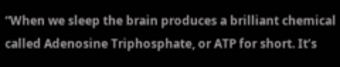“When we sleep the brain produces a brilliant chemical called Adenosine Triphosphate, or ATP for short. It’s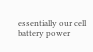essentially our cell battery power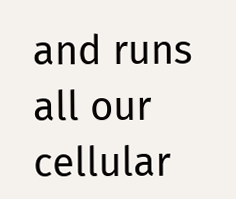and runs all our cellular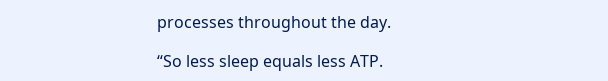processes throughout the day.

“So less sleep equals less ATP.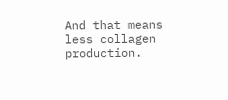And that means less collagen production.